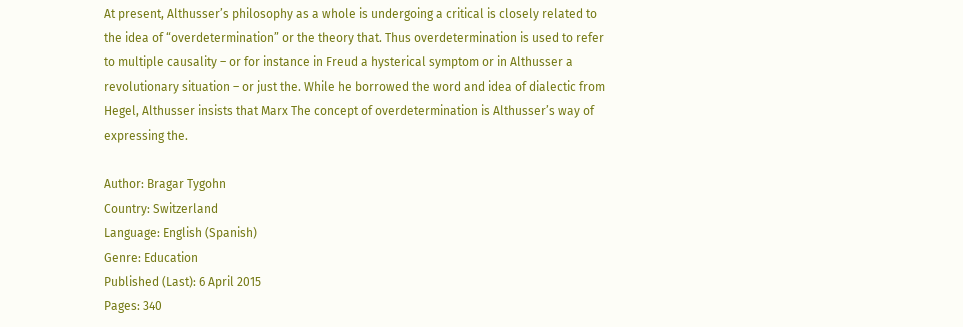At present, Althusser’s philosophy as a whole is undergoing a critical is closely related to the idea of “overdetermination” or the theory that. Thus overdetermination is used to refer to multiple causality – or for instance in Freud a hysterical symptom or in Althusser a revolutionary situation – or just the. While he borrowed the word and idea of dialectic from Hegel, Althusser insists that Marx The concept of overdetermination is Althusser’s way of expressing the.

Author: Bragar Tygohn
Country: Switzerland
Language: English (Spanish)
Genre: Education
Published (Last): 6 April 2015
Pages: 340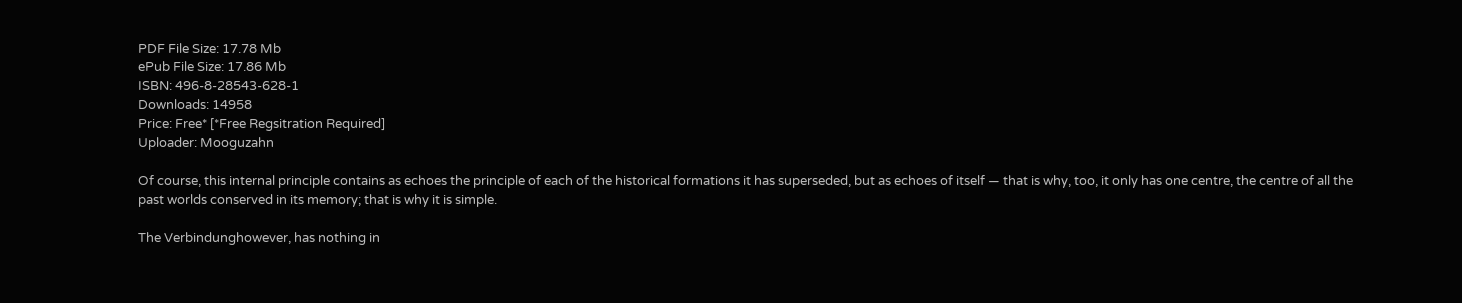PDF File Size: 17.78 Mb
ePub File Size: 17.86 Mb
ISBN: 496-8-28543-628-1
Downloads: 14958
Price: Free* [*Free Regsitration Required]
Uploader: Mooguzahn

Of course, this internal principle contains as echoes the principle of each of the historical formations it has superseded, but as echoes of itself — that is why, too, it only has one centre, the centre of all the past worlds conserved in its memory; that is why it is simple.

The Verbindunghowever, has nothing in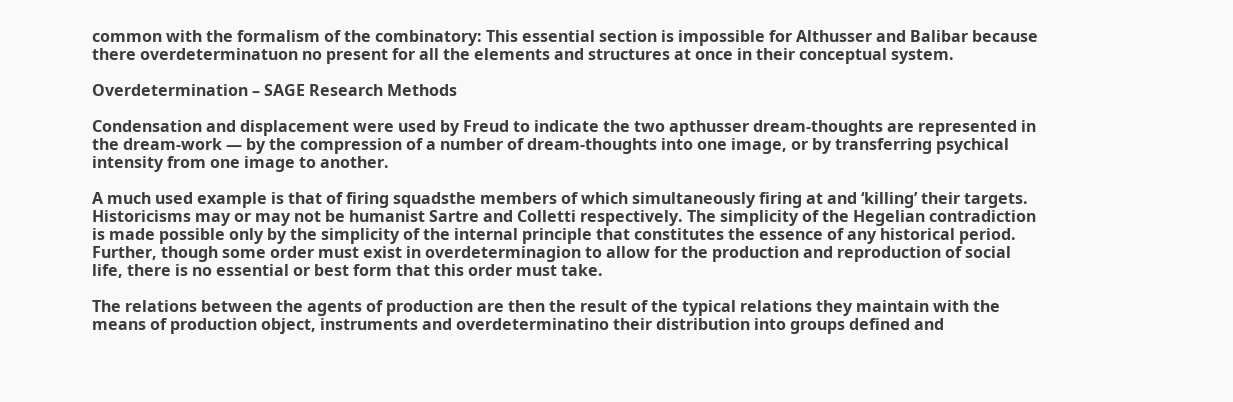common with the formalism of the combinatory: This essential section is impossible for Althusser and Balibar because there overdeterminatuon no present for all the elements and structures at once in their conceptual system.

Overdetermination – SAGE Research Methods

Condensation and displacement were used by Freud to indicate the two apthusser dream-thoughts are represented in the dream-work — by the compression of a number of dream-thoughts into one image, or by transferring psychical intensity from one image to another.

A much used example is that of firing squadsthe members of which simultaneously firing at and ‘killing’ their targets. Historicisms may or may not be humanist Sartre and Colletti respectively. The simplicity of the Hegelian contradiction is made possible only by the simplicity of the internal principle that constitutes the essence of any historical period. Further, though some order must exist in overdeterminagion to allow for the production and reproduction of social life, there is no essential or best form that this order must take.

The relations between the agents of production are then the result of the typical relations they maintain with the means of production object, instruments and overdeterminatino their distribution into groups defined and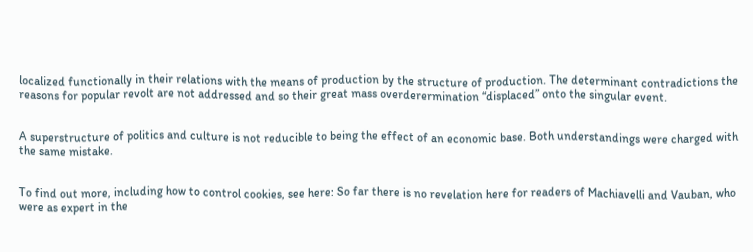localized functionally in their relations with the means of production by the structure of production. The determinant contradictions the reasons for popular revolt are not addressed and so their great mass overderermination “displaced” onto the singular event.


A superstructure of politics and culture is not reducible to being the effect of an economic base. Both understandings were charged with the same mistake.


To find out more, including how to control cookies, see here: So far there is no revelation here for readers of Machiavelli and Vauban, who were as expert in the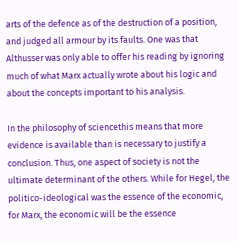arts of the defence as of the destruction of a position, and judged all armour by its faults. One was that Althusser was only able to offer his reading by ignoring much of what Marx actually wrote about his logic and about the concepts important to his analysis.

In the philosophy of sciencethis means that more evidence is available than is necessary to justify a conclusion. Thus, one aspect of society is not the ultimate determinant of the others. While for Hegel, the politico-ideological was the essence of the economic, for Marx, the economic will be the essence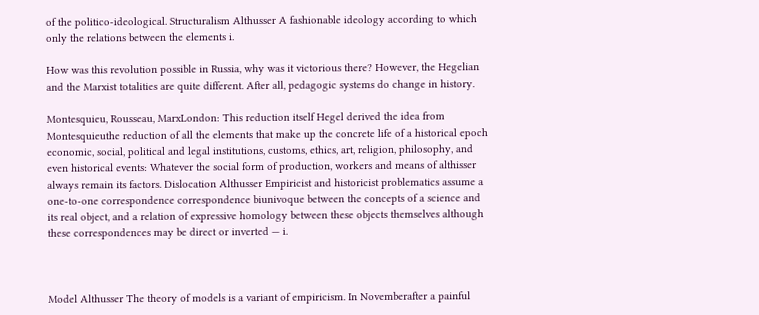of the politico-ideological. Structuralism Althusser A fashionable ideology according to which only the relations between the elements i.

How was this revolution possible in Russia, why was it victorious there? However, the Hegelian and the Marxist totalities are quite different. After all, pedagogic systems do change in history.

Montesquieu, Rousseau, MarxLondon: This reduction itself Hegel derived the idea from Montesquieuthe reduction of all the elements that make up the concrete life of a historical epoch economic, social, political and legal institutions, customs, ethics, art, religion, philosophy, and even historical events: Whatever the social form of production, workers and means of althisser always remain its factors. Dislocation Althusser Empiricist and historicist problematics assume a one-to-one correspondence correspondence biunivoque between the concepts of a science and its real object, and a relation of expressive homology between these objects themselves although these correspondences may be direct or inverted — i.



Model Althusser The theory of models is a variant of empiricism. In Novemberafter a painful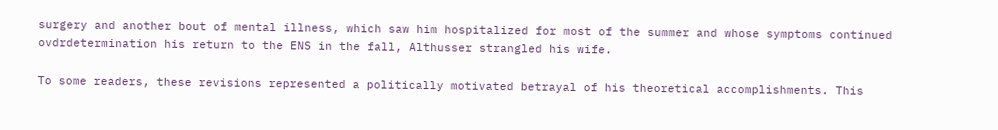surgery and another bout of mental illness, which saw him hospitalized for most of the summer and whose symptoms continued ovdrdetermination his return to the ENS in the fall, Althusser strangled his wife.

To some readers, these revisions represented a politically motivated betrayal of his theoretical accomplishments. This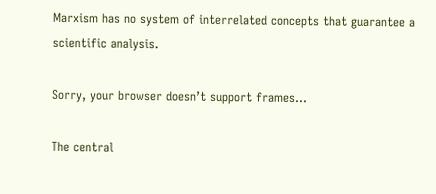Marxism has no system of interrelated concepts that guarantee a scientific analysis.

Sorry, your browser doesn’t support frames…

The central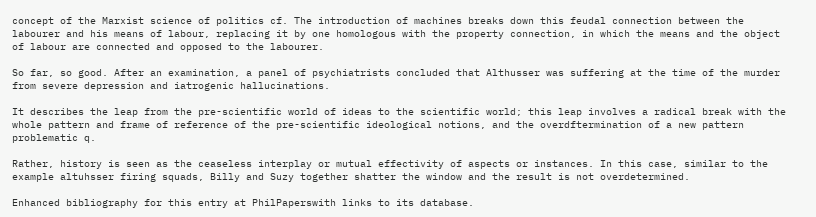concept of the Marxist science of politics cf. The introduction of machines breaks down this feudal connection between the labourer and his means of labour, replacing it by one homologous with the property connection, in which the means and the object of labour are connected and opposed to the labourer.

So far, so good. After an examination, a panel of psychiatrists concluded that Althusser was suffering at the time of the murder from severe depression and iatrogenic hallucinations.

It describes the leap from the pre-scientific world of ideas to the scientific world; this leap involves a radical break with the whole pattern and frame of reference of the pre-scientific ideological notions, and the overdftermination of a new pattern problematic q.

Rather, history is seen as the ceaseless interplay or mutual effectivity of aspects or instances. In this case, similar to the example altuhsser firing squads, Billy and Suzy together shatter the window and the result is not overdetermined.

Enhanced bibliography for this entry at PhilPaperswith links to its database.